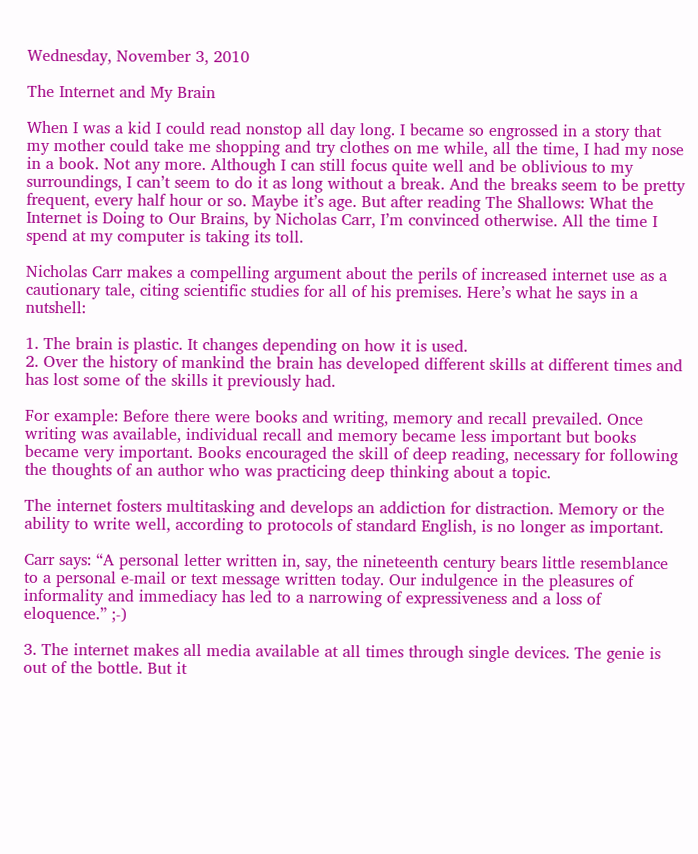Wednesday, November 3, 2010

The Internet and My Brain

When I was a kid I could read nonstop all day long. I became so engrossed in a story that my mother could take me shopping and try clothes on me while, all the time, I had my nose in a book. Not any more. Although I can still focus quite well and be oblivious to my surroundings, I can’t seem to do it as long without a break. And the breaks seem to be pretty frequent, every half hour or so. Maybe it’s age. But after reading The Shallows: What the Internet is Doing to Our Brains, by Nicholas Carr, I’m convinced otherwise. All the time I spend at my computer is taking its toll.

Nicholas Carr makes a compelling argument about the perils of increased internet use as a cautionary tale, citing scientific studies for all of his premises. Here’s what he says in a nutshell:

1. The brain is plastic. It changes depending on how it is used.
2. Over the history of mankind the brain has developed different skills at different times and has lost some of the skills it previously had.

For example: Before there were books and writing, memory and recall prevailed. Once writing was available, individual recall and memory became less important but books became very important. Books encouraged the skill of deep reading, necessary for following the thoughts of an author who was practicing deep thinking about a topic.

The internet fosters multitasking and develops an addiction for distraction. Memory or the ability to write well, according to protocols of standard English, is no longer as important.

Carr says: “A personal letter written in, say, the nineteenth century bears little resemblance to a personal e-mail or text message written today. Our indulgence in the pleasures of informality and immediacy has led to a narrowing of expressiveness and a loss of eloquence.” ;-)

3. The internet makes all media available at all times through single devices. The genie is out of the bottle. But it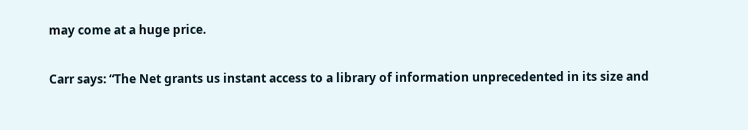may come at a huge price.

Carr says: “The Net grants us instant access to a library of information unprecedented in its size and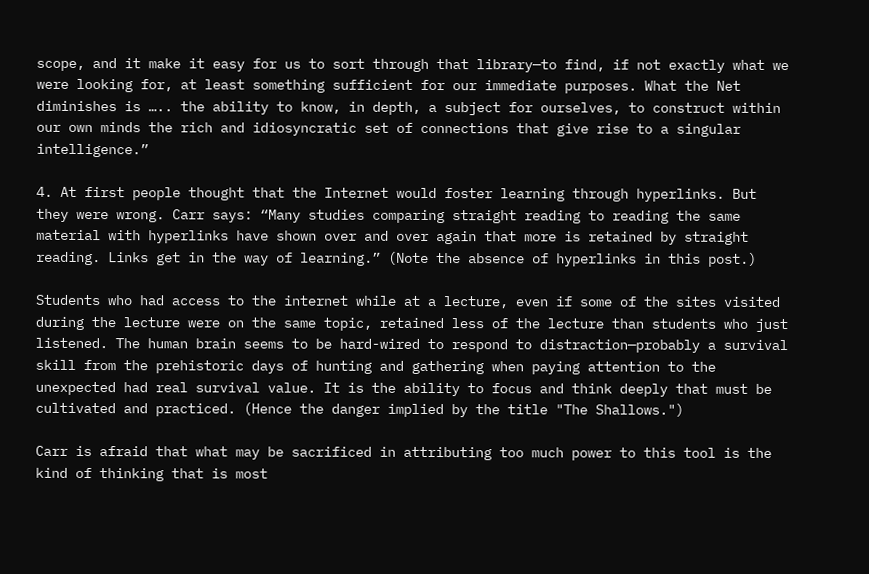scope, and it make it easy for us to sort through that library—to find, if not exactly what we were looking for, at least something sufficient for our immediate purposes. What the Net diminishes is ….. the ability to know, in depth, a subject for ourselves, to construct within our own minds the rich and idiosyncratic set of connections that give rise to a singular intelligence.”

4. At first people thought that the Internet would foster learning through hyperlinks. But they were wrong. Carr says: “Many studies comparing straight reading to reading the same material with hyperlinks have shown over and over again that more is retained by straight reading. Links get in the way of learning.” (Note the absence of hyperlinks in this post.)

Students who had access to the internet while at a lecture, even if some of the sites visited during the lecture were on the same topic, retained less of the lecture than students who just listened. The human brain seems to be hard-wired to respond to distraction—probably a survival skill from the prehistoric days of hunting and gathering when paying attention to the unexpected had real survival value. It is the ability to focus and think deeply that must be cultivated and practiced. (Hence the danger implied by the title "The Shallows.")

Carr is afraid that what may be sacrificed in attributing too much power to this tool is the kind of thinking that is most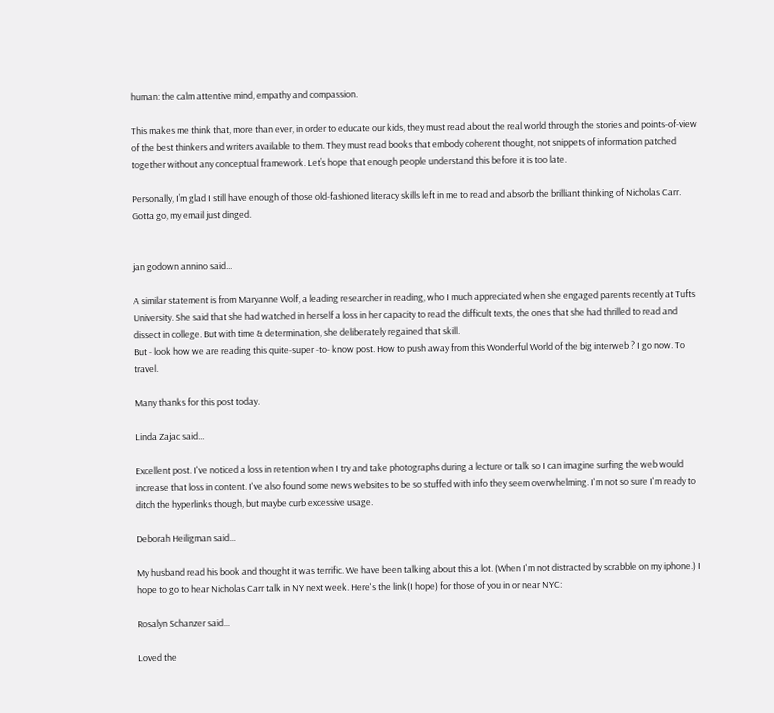human: the calm attentive mind, empathy and compassion.

This makes me think that, more than ever, in order to educate our kids, they must read about the real world through the stories and points-of-view of the best thinkers and writers available to them. They must read books that embody coherent thought, not snippets of information patched together without any conceptual framework. Let’s hope that enough people understand this before it is too late.

Personally, I’m glad I still have enough of those old-fashioned literacy skills left in me to read and absorb the brilliant thinking of Nicholas Carr. Gotta go, my email just dinged.


jan godown annino said...

A similar statement is from Maryanne Wolf, a leading researcher in reading, who I much appreciated when she engaged parents recently at Tufts University. She said that she had watched in herself a loss in her capacity to read the difficult texts, the ones that she had thrilled to read and dissect in college. But with time & determination, she deliberately regained that skill.
But - look how we are reading this quite-super -to- know post. How to push away from this Wonderful World of the big interweb ? I go now. To travel.

Many thanks for this post today.

Linda Zajac said...

Excellent post. I've noticed a loss in retention when I try and take photographs during a lecture or talk so I can imagine surfing the web would increase that loss in content. I've also found some news websites to be so stuffed with info they seem overwhelming. I'm not so sure I'm ready to ditch the hyperlinks though, but maybe curb excessive usage.

Deborah Heiligman said...

My husband read his book and thought it was terrific. We have been talking about this a lot. (When I'm not distracted by scrabble on my iphone.) I hope to go to hear Nicholas Carr talk in NY next week. Here's the link(I hope) for those of you in or near NYC:

Rosalyn Schanzer said...

Loved the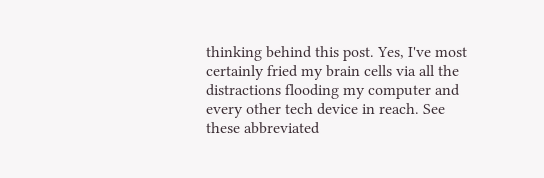thinking behind this post. Yes, I've most certainly fried my brain cells via all the distractions flooding my computer and every other tech device in reach. See these abbreviated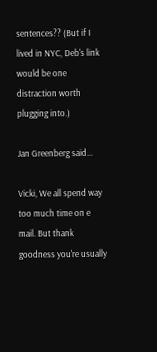sentences?? (But if I lived in NYC, Deb's link would be one distraction worth plugging into.)

Jan Greenberg said...

Vicki, We all spend way too much time on e mail. But thank goodness you're usually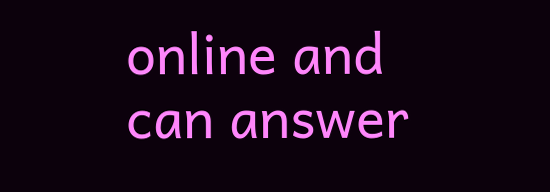online and can answer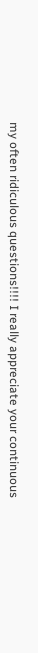my often ridiculous questions!!!! I really appreciate your continuous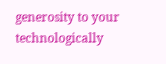generosity to your technologically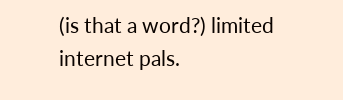(is that a word?) limited internet pals.